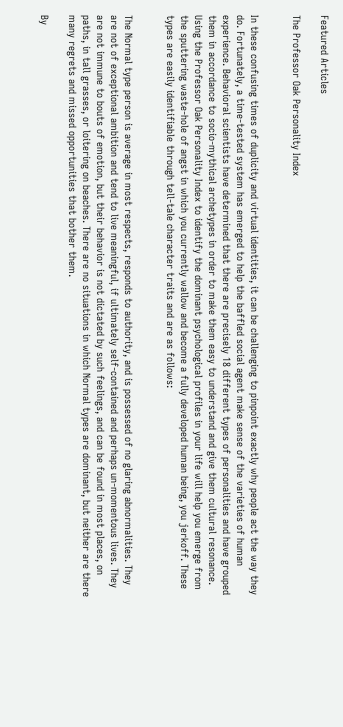Featured Articles

The Professor Oak Personality Index


In these confusing times of duplicity and virtual identities, it can be challenging to pinpoint exactly why people act the way they do. Fortunately, a time-tested system has emerged to help the baffled social agent make sense of the varieties of human experience. Behavioral scientists have determined that there are precisely 18 different types of personalities and have grouped them in accordance to socio-mythical archetypes in order to make them easy to understand and give them cultural resonance. Using the Professor Oak Personality Index to identify the dominant psychological profiles in your life will help you emerge from the sputtering waste-hole of angst in which you currently wallow and become a fully developed human being, you jerkoff. These types are easily identifiable through tell-tale character traits and are as follows:


The Normal type person is average in most respects, responds to authority, and is possessed of no glaring abnormalities. They are not of exceptional ambition and tend to live meaningful, if ultimately self-contained and perhaps un-momentous lives. They are not immune to bouts of emotion, but their behavior is not dictated by such feelings, and can be found in most places, on paths, in tall grasses, or loitering on beaches. There are no situations in which Normal types are dominant, but neither are there many regrets and missed opportunities that bother them.

By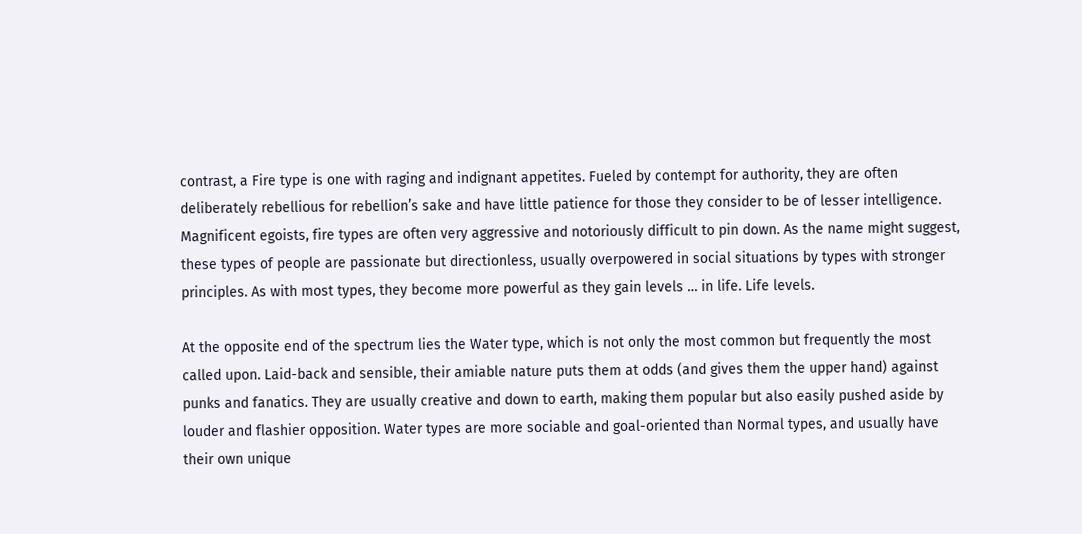contrast, a Fire type is one with raging and indignant appetites. Fueled by contempt for authority, they are often deliberately rebellious for rebellion’s sake and have little patience for those they consider to be of lesser intelligence. Magnificent egoists, fire types are often very aggressive and notoriously difficult to pin down. As the name might suggest, these types of people are passionate but directionless, usually overpowered in social situations by types with stronger principles. As with most types, they become more powerful as they gain levels … in life. Life levels.

At the opposite end of the spectrum lies the Water type, which is not only the most common but frequently the most called upon. Laid-back and sensible, their amiable nature puts them at odds (and gives them the upper hand) against punks and fanatics. They are usually creative and down to earth, making them popular but also easily pushed aside by louder and flashier opposition. Water types are more sociable and goal-oriented than Normal types, and usually have their own unique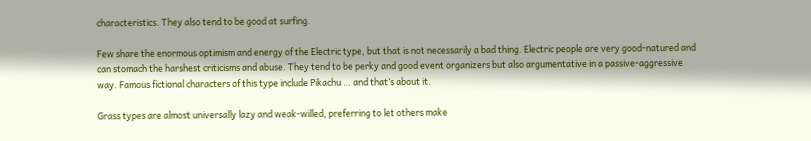characteristics. They also tend to be good at surfing.

Few share the enormous optimism and energy of the Electric type, but that is not necessarily a bad thing. Electric people are very good-natured and can stomach the harshest criticisms and abuse. They tend to be perky and good event organizers but also argumentative in a passive-aggressive way. Famous fictional characters of this type include Pikachu … and that’s about it.

Grass types are almost universally lazy and weak-willed, preferring to let others make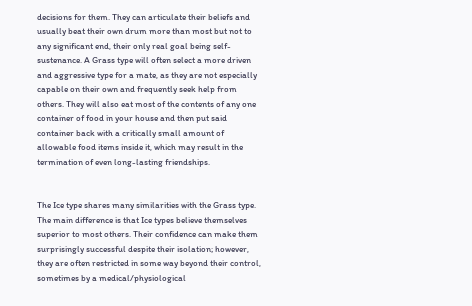decisions for them. They can articulate their beliefs and usually beat their own drum more than most but not to any significant end, their only real goal being self-sustenance. A Grass type will often select a more driven and aggressive type for a mate, as they are not especially capable on their own and frequently seek help from others. They will also eat most of the contents of any one container of food in your house and then put said container back with a critically small amount of allowable food items inside it, which may result in the termination of even long-lasting friendships.


The Ice type shares many similarities with the Grass type. The main difference is that Ice types believe themselves superior to most others. Their confidence can make them surprisingly successful despite their isolation; however, they are often restricted in some way beyond their control, sometimes by a medical/physiological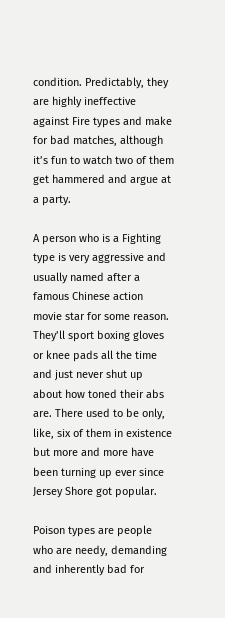condition. Predictably, they are highly ineffective against Fire types and make for bad matches, although it’s fun to watch two of them get hammered and argue at a party.

A person who is a Fighting type is very aggressive and usually named after a famous Chinese action movie star for some reason. They’ll sport boxing gloves or knee pads all the time and just never shut up about how toned their abs are. There used to be only, like, six of them in existence but more and more have been turning up ever since Jersey Shore got popular.

Poison types are people who are needy, demanding and inherently bad for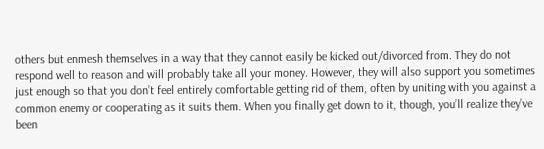others but enmesh themselves in a way that they cannot easily be kicked out/divorced from. They do not respond well to reason and will probably take all your money. However, they will also support you sometimes just enough so that you don’t feel entirely comfortable getting rid of them, often by uniting with you against a common enemy or cooperating as it suits them. When you finally get down to it, though, you’ll realize they’ve been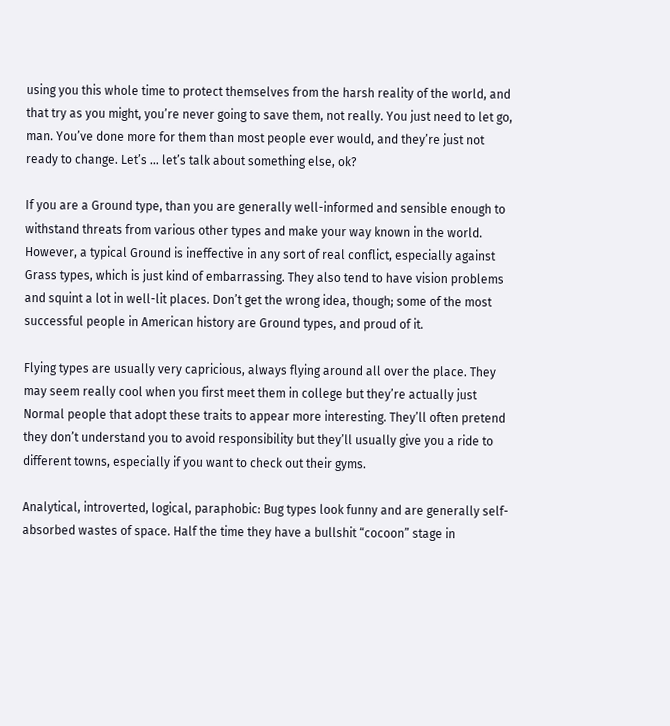using you this whole time to protect themselves from the harsh reality of the world, and that try as you might, you’re never going to save them, not really. You just need to let go, man. You’ve done more for them than most people ever would, and they’re just not ready to change. Let’s … let’s talk about something else, ok?

If you are a Ground type, than you are generally well-informed and sensible enough to withstand threats from various other types and make your way known in the world. However, a typical Ground is ineffective in any sort of real conflict, especially against Grass types, which is just kind of embarrassing. They also tend to have vision problems and squint a lot in well-lit places. Don’t get the wrong idea, though; some of the most successful people in American history are Ground types, and proud of it.

Flying types are usually very capricious, always flying around all over the place. They may seem really cool when you first meet them in college but they’re actually just Normal people that adopt these traits to appear more interesting. They’ll often pretend they don’t understand you to avoid responsibility but they’ll usually give you a ride to different towns, especially if you want to check out their gyms.

Analytical, introverted, logical, paraphobic: Bug types look funny and are generally self-absorbed wastes of space. Half the time they have a bullshit “cocoon” stage in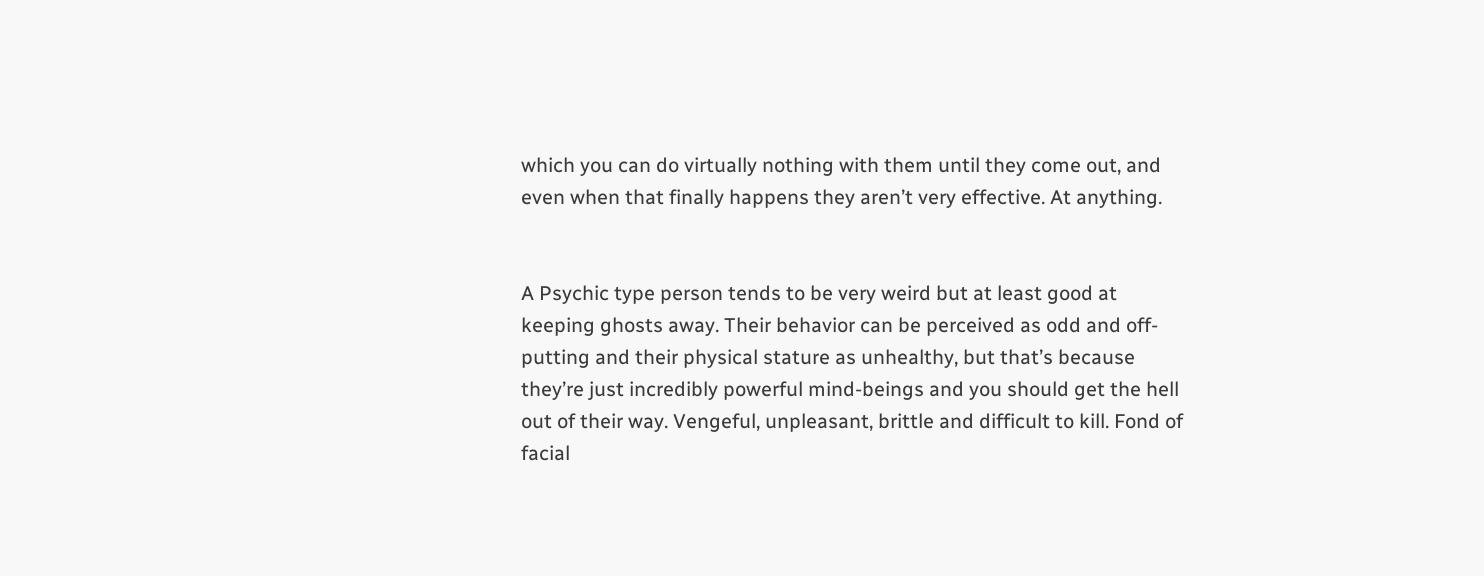which you can do virtually nothing with them until they come out, and even when that finally happens they aren’t very effective. At anything.


A Psychic type person tends to be very weird but at least good at keeping ghosts away. Their behavior can be perceived as odd and off-putting and their physical stature as unhealthy, but that’s because they’re just incredibly powerful mind-beings and you should get the hell out of their way. Vengeful, unpleasant, brittle and difficult to kill. Fond of facial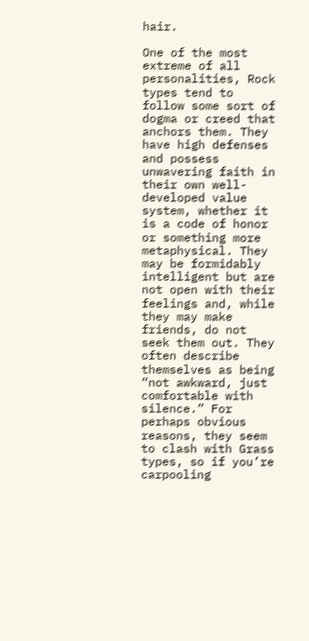hair.

One of the most extreme of all personalities, Rock types tend to follow some sort of dogma or creed that anchors them. They have high defenses and possess unwavering faith in their own well-developed value system, whether it is a code of honor or something more metaphysical. They may be formidably intelligent but are not open with their feelings and, while they may make friends, do not seek them out. They often describe themselves as being “not awkward, just comfortable with silence.” For perhaps obvious reasons, they seem to clash with Grass types, so if you’re carpooling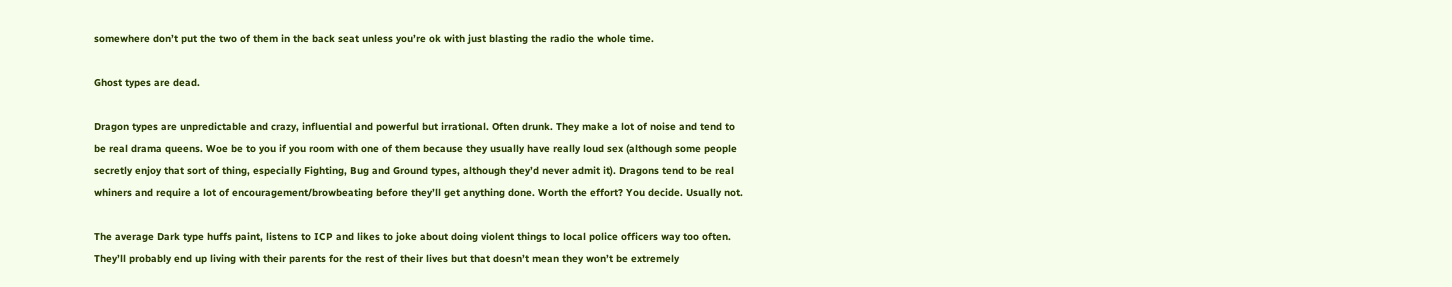somewhere don’t put the two of them in the back seat unless you’re ok with just blasting the radio the whole time.

Ghost types are dead.

Dragon types are unpredictable and crazy, influential and powerful but irrational. Often drunk. They make a lot of noise and tend to be real drama queens. Woe be to you if you room with one of them because they usually have really loud sex (although some people secretly enjoy that sort of thing, especially Fighting, Bug and Ground types, although they’d never admit it). Dragons tend to be real whiners and require a lot of encouragement/browbeating before they’ll get anything done. Worth the effort? You decide. Usually not.

The average Dark type huffs paint, listens to ICP and likes to joke about doing violent things to local police officers way too often. They’ll probably end up living with their parents for the rest of their lives but that doesn’t mean they won’t be extremely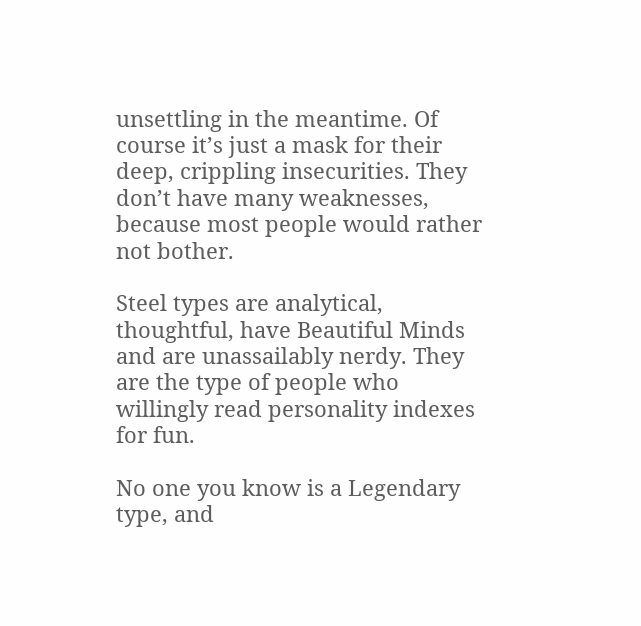unsettling in the meantime. Of course it’s just a mask for their deep, crippling insecurities. They don’t have many weaknesses, because most people would rather not bother.

Steel types are analytical, thoughtful, have Beautiful Minds and are unassailably nerdy. They are the type of people who willingly read personality indexes for fun.

No one you know is a Legendary type, and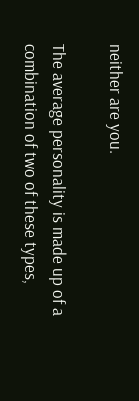neither are you.

The average personality is made up of a combination of two of these types,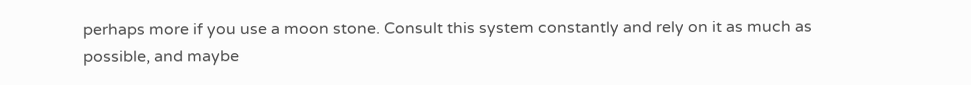perhaps more if you use a moon stone. Consult this system constantly and rely on it as much as possible, and maybe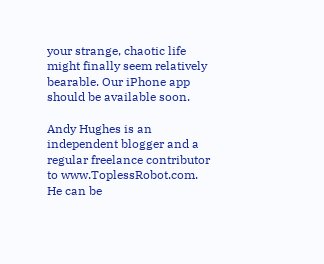your strange, chaotic life might finally seem relatively bearable. Our iPhone app should be available soon.

Andy Hughes is an independent blogger and a regular freelance contributor to www.ToplessRobot.com. He can be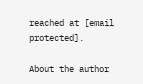reached at [email protected].

About the author